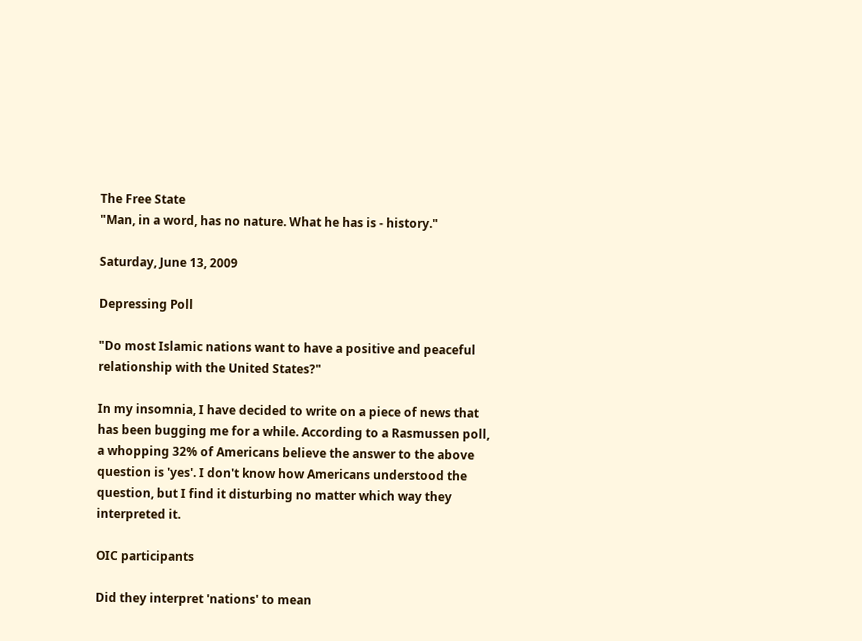The Free State
"Man, in a word, has no nature. What he has is - history."

Saturday, June 13, 2009

Depressing Poll

"Do most Islamic nations want to have a positive and peaceful relationship with the United States?"

In my insomnia, I have decided to write on a piece of news that has been bugging me for a while. According to a Rasmussen poll, a whopping 32% of Americans believe the answer to the above question is 'yes'. I don't know how Americans understood the question, but I find it disturbing no matter which way they interpreted it.

OIC participants

Did they interpret 'nations' to mean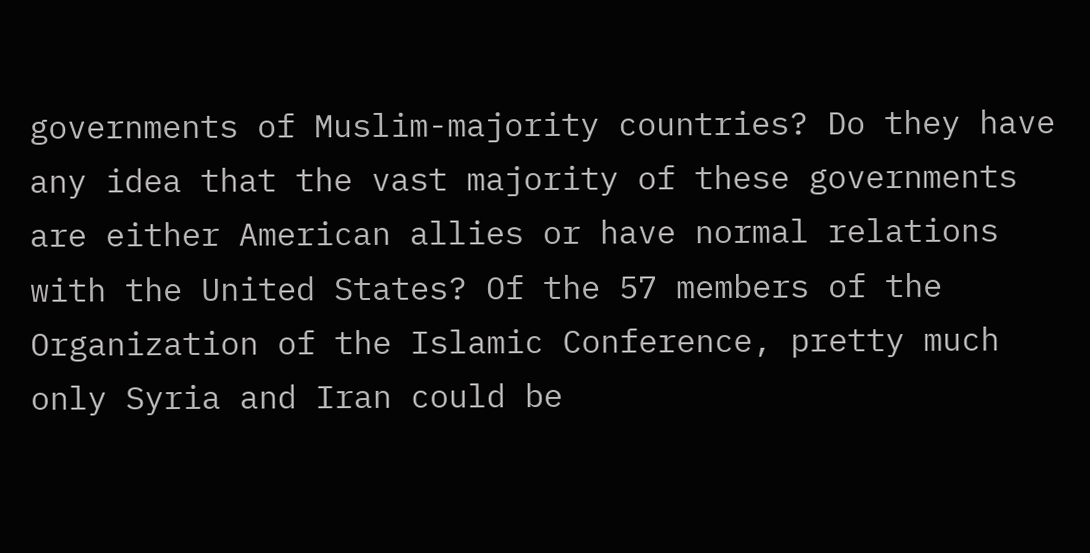governments of Muslim-majority countries? Do they have any idea that the vast majority of these governments are either American allies or have normal relations with the United States? Of the 57 members of the Organization of the Islamic Conference, pretty much only Syria and Iran could be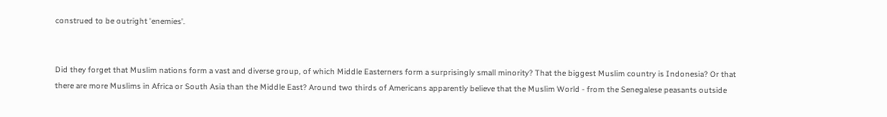construed to be outright 'enemies'.


Did they forget that Muslim nations form a vast and diverse group, of which Middle Easterners form a surprisingly small minority? That the biggest Muslim country is Indonesia? Or that there are more Muslims in Africa or South Asia than the Middle East? Around two thirds of Americans apparently believe that the Muslim World - from the Senegalese peasants outside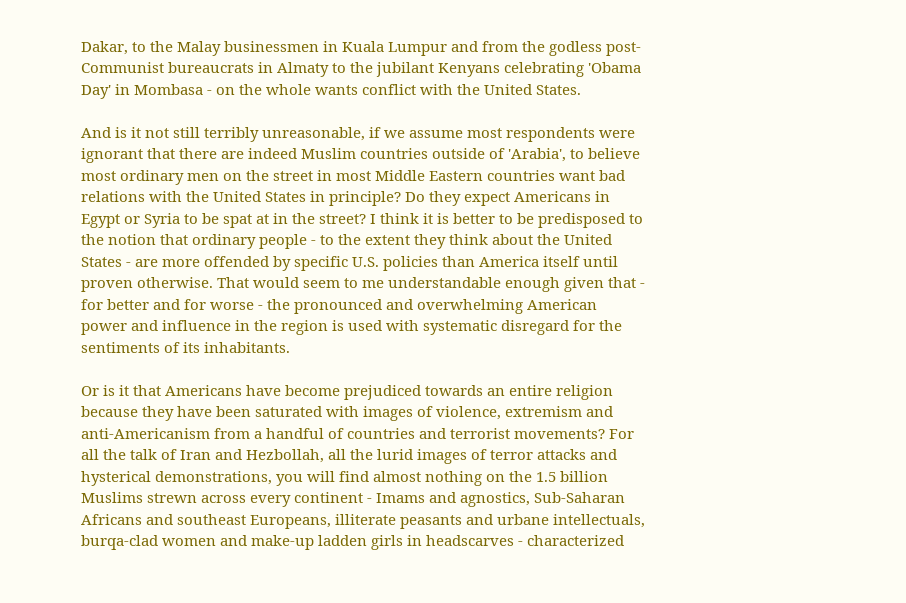Dakar, to the Malay businessmen in Kuala Lumpur and from the godless post-Communist bureaucrats in Almaty to the jubilant Kenyans celebrating 'Obama Day' in Mombasa - on the whole wants conflict with the United States.

And is it not still terribly unreasonable, if we assume most respondents were ignorant that there are indeed Muslim countries outside of 'Arabia', to believe most ordinary men on the street in most Middle Eastern countries want bad relations with the United States in principle? Do they expect Americans in Egypt or Syria to be spat at in the street? I think it is better to be predisposed to the notion that ordinary people - to the extent they think about the United States - are more offended by specific U.S. policies than America itself until proven otherwise. That would seem to me understandable enough given that - for better and for worse - the pronounced and overwhelming American power and influence in the region is used with systematic disregard for the sentiments of its inhabitants.

Or is it that Americans have become prejudiced towards an entire religion because they have been saturated with images of violence, extremism and anti-Americanism from a handful of countries and terrorist movements? For all the talk of Iran and Hezbollah, all the lurid images of terror attacks and hysterical demonstrations, you will find almost nothing on the 1.5 billion Muslims strewn across every continent - Imams and agnostics, Sub-Saharan Africans and southeast Europeans, illiterate peasants and urbane intellectuals, burqa-clad women and make-up ladden girls in headscarves - characterized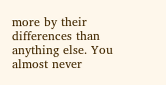more by their differences than anything else. You almost never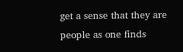get a sense that they are people as one finds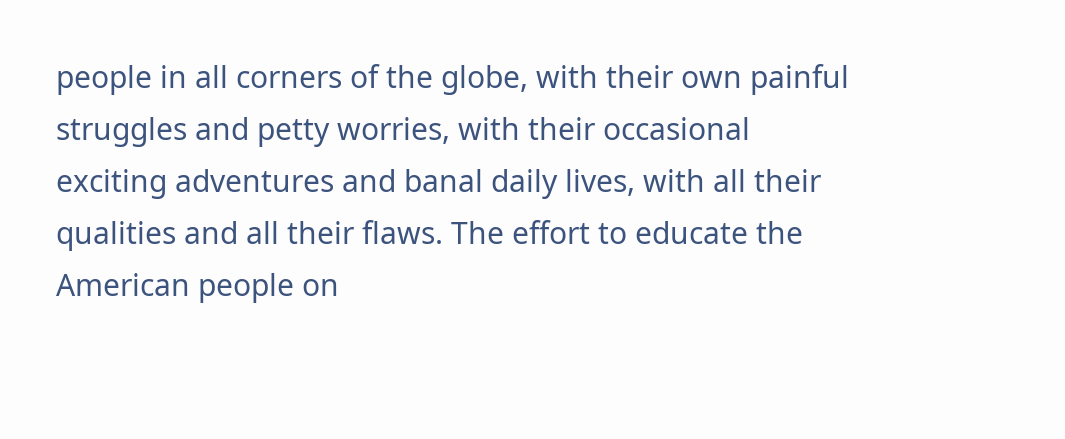people in all corners of the globe, with their own painful struggles and petty worries, with their occasional exciting adventures and banal daily lives, with all their qualities and all their flaws. The effort to educate the American people on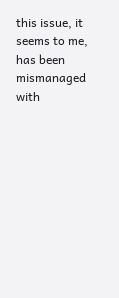this issue, it seems to me, has been mismanaged with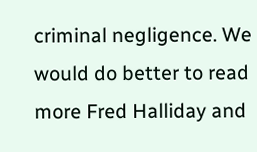criminal negligence. We would do better to read more Fred Halliday and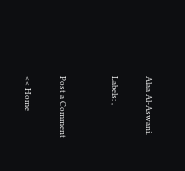Alaa Al-Aswani.

Labels: ,


Post a Comment

<< Home